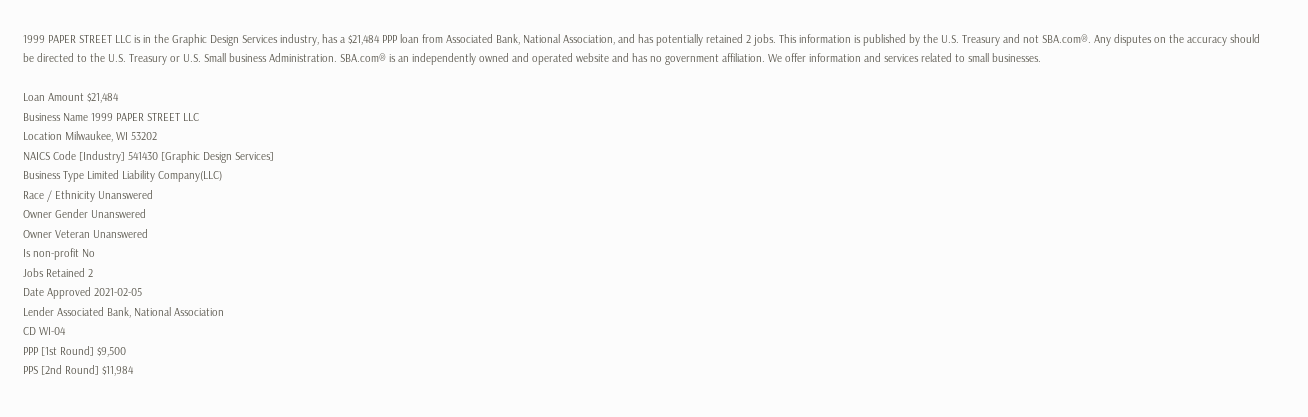1999 PAPER STREET LLC is in the Graphic Design Services industry, has a $21,484 PPP loan from Associated Bank, National Association, and has potentially retained 2 jobs. This information is published by the U.S. Treasury and not SBA.com®. Any disputes on the accuracy should be directed to the U.S. Treasury or U.S. Small business Administration. SBA.com® is an independently owned and operated website and has no government affiliation. We offer information and services related to small businesses.

Loan Amount $21,484
Business Name 1999 PAPER STREET LLC
Location Milwaukee, WI 53202
NAICS Code [Industry] 541430 [Graphic Design Services]
Business Type Limited Liability Company(LLC)
Race / Ethnicity Unanswered
Owner Gender Unanswered
Owner Veteran Unanswered
Is non-profit No
Jobs Retained 2
Date Approved 2021-02-05
Lender Associated Bank, National Association
CD WI-04
PPP [1st Round] $9,500
PPS [2nd Round] $11,984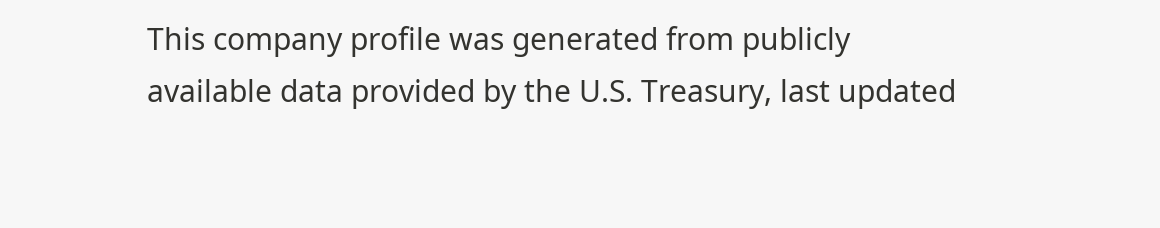This company profile was generated from publicly available data provided by the U.S. Treasury, last updated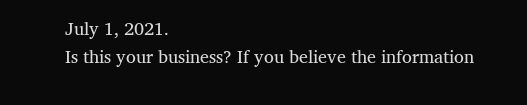July 1, 2021.
Is this your business? If you believe the information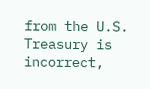from the U.S. Treasury is incorrect,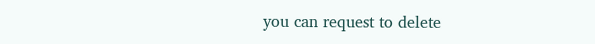you can request to delete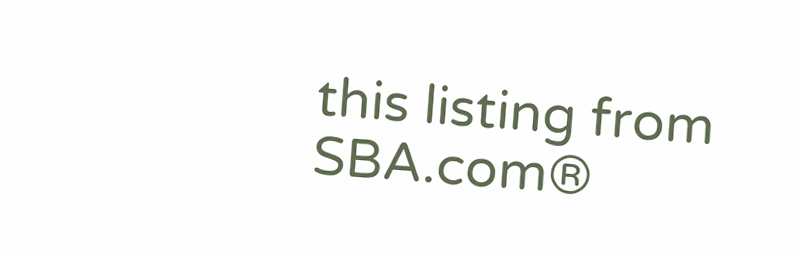this listing from SBA.com®